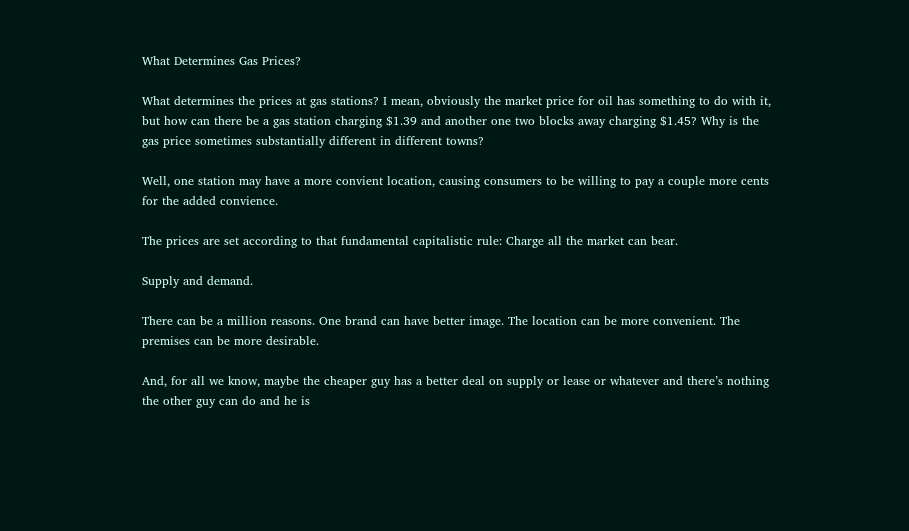What Determines Gas Prices?

What determines the prices at gas stations? I mean, obviously the market price for oil has something to do with it, but how can there be a gas station charging $1.39 and another one two blocks away charging $1.45? Why is the gas price sometimes substantially different in different towns?

Well, one station may have a more convient location, causing consumers to be willing to pay a couple more cents for the added convience.

The prices are set according to that fundamental capitalistic rule: Charge all the market can bear.

Supply and demand.

There can be a million reasons. One brand can have better image. The location can be more convenient. The premises can be more desirable.

And, for all we know, maybe the cheaper guy has a better deal on supply or lease or whatever and there’s nothing the other guy can do and he is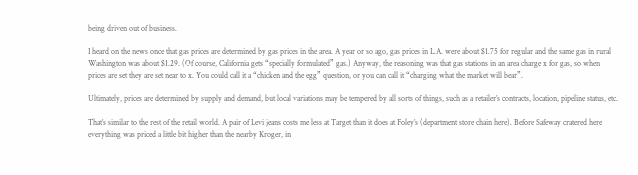being driven out of business.

I heard on the news once that gas prices are determined by gas prices in the area. A year or so ago, gas prices in L.A. were about $1.75 for regular and the same gas in rural Washington was about $1.29. (Of course, California gets “specially formulated” gas.) Anyway, the reasoning was that gas stations in an area charge x for gas, so when prices are set they are set near to x. You could call it a “chicken and the egg” question, or you can call it “charging what the market will bear”.

Ultimately, prices are determined by supply and demand, but local variations may be tempered by all sorts of things, such as a retailer’s contracts, location, pipeline status, etc.

That’s similar to the rest of the retail world. A pair of Levi jeans costs me less at Target than it does at Foley’s (department store chain here). Before Safeway cratered here everything was priced a little bit higher than the nearby Kroger, in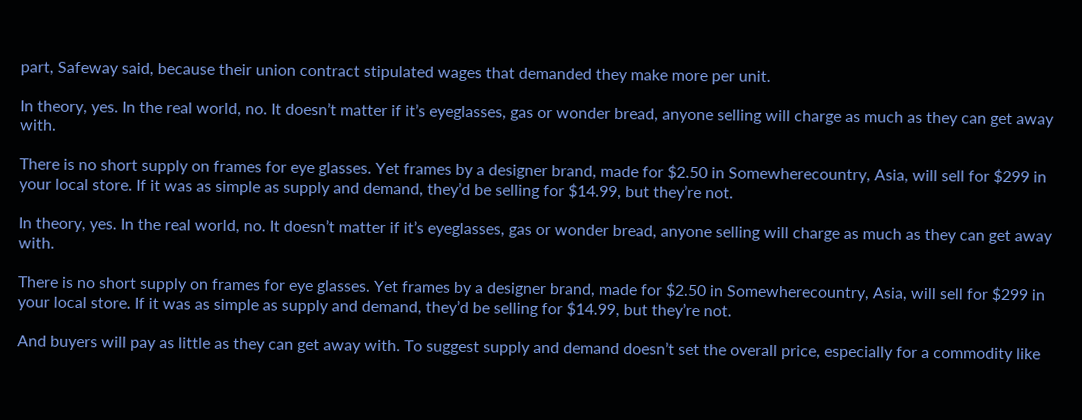part, Safeway said, because their union contract stipulated wages that demanded they make more per unit.

In theory, yes. In the real world, no. It doesn’t matter if it’s eyeglasses, gas or wonder bread, anyone selling will charge as much as they can get away with.

There is no short supply on frames for eye glasses. Yet frames by a designer brand, made for $2.50 in Somewherecountry, Asia, will sell for $299 in your local store. If it was as simple as supply and demand, they’d be selling for $14.99, but they’re not.

In theory, yes. In the real world, no. It doesn’t matter if it’s eyeglasses, gas or wonder bread, anyone selling will charge as much as they can get away with.

There is no short supply on frames for eye glasses. Yet frames by a designer brand, made for $2.50 in Somewherecountry, Asia, will sell for $299 in your local store. If it was as simple as supply and demand, they’d be selling for $14.99, but they’re not.

And buyers will pay as little as they can get away with. To suggest supply and demand doesn’t set the overall price, especially for a commodity like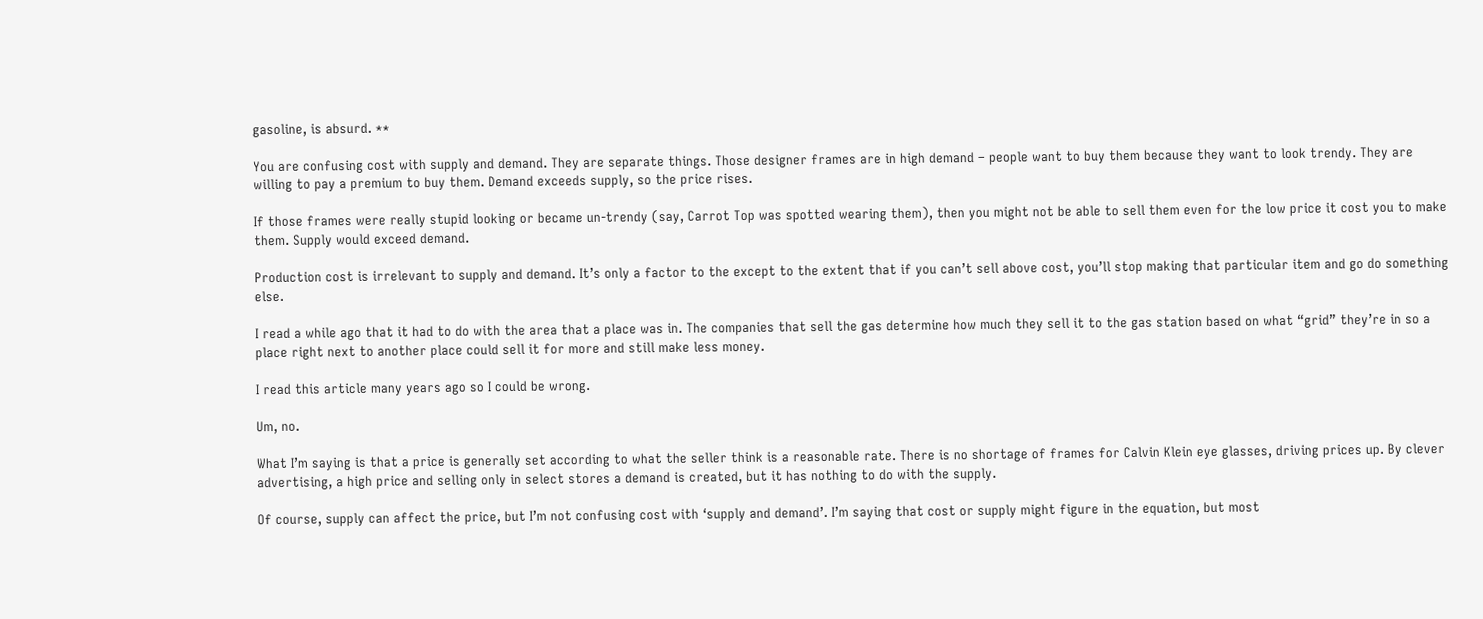gasoline, is absurd. **

You are confusing cost with supply and demand. They are separate things. Those designer frames are in high demand – people want to buy them because they want to look trendy. They are willing to pay a premium to buy them. Demand exceeds supply, so the price rises.

If those frames were really stupid looking or became un-trendy (say, Carrot Top was spotted wearing them), then you might not be able to sell them even for the low price it cost you to make them. Supply would exceed demand.

Production cost is irrelevant to supply and demand. It’s only a factor to the except to the extent that if you can’t sell above cost, you’ll stop making that particular item and go do something else.

I read a while ago that it had to do with the area that a place was in. The companies that sell the gas determine how much they sell it to the gas station based on what “grid” they’re in so a place right next to another place could sell it for more and still make less money.

I read this article many years ago so I could be wrong.

Um, no.

What I’m saying is that a price is generally set according to what the seller think is a reasonable rate. There is no shortage of frames for Calvin Klein eye glasses, driving prices up. By clever advertising, a high price and selling only in select stores a demand is created, but it has nothing to do with the supply.

Of course, supply can affect the price, but I’m not confusing cost with ‘supply and demand’. I’m saying that cost or supply might figure in the equation, but most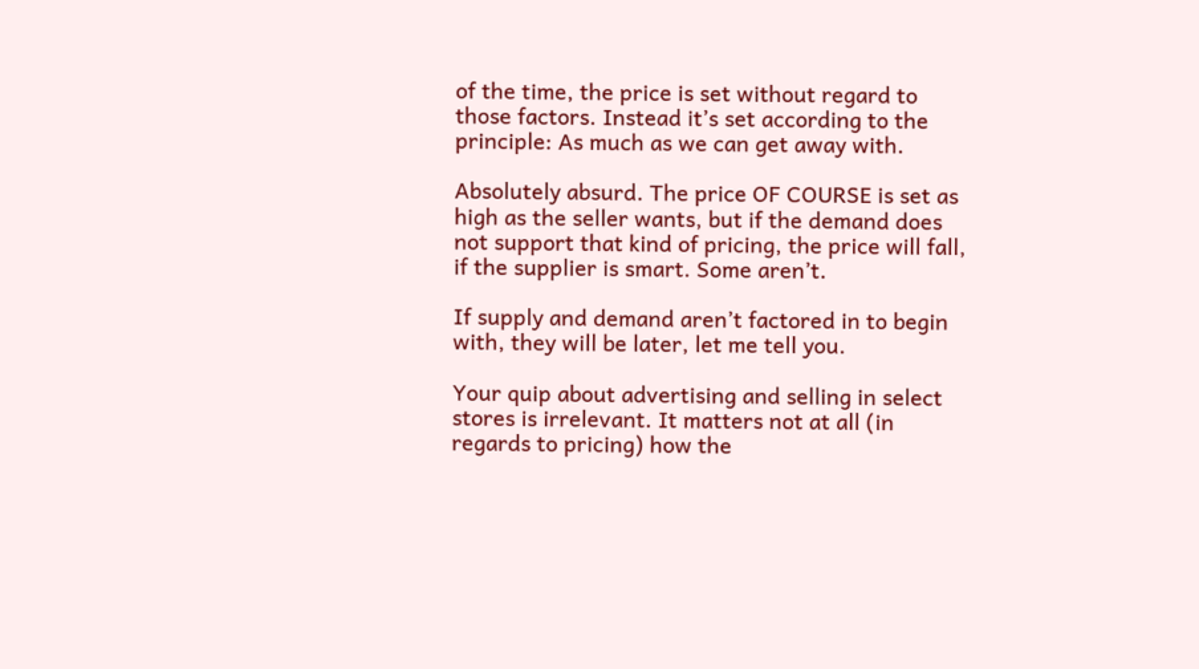of the time, the price is set without regard to those factors. Instead it’s set according to the principle: As much as we can get away with.

Absolutely absurd. The price OF COURSE is set as high as the seller wants, but if the demand does not support that kind of pricing, the price will fall, if the supplier is smart. Some aren’t.

If supply and demand aren’t factored in to begin with, they will be later, let me tell you.

Your quip about advertising and selling in select stores is irrelevant. It matters not at all (in regards to pricing) how the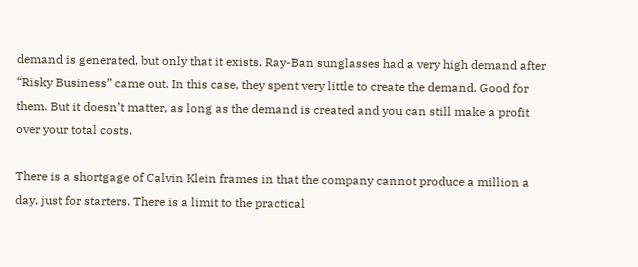demand is generated, but only that it exists. Ray-Ban sunglasses had a very high demand after “Risky Business” came out. In this case, they spent very little to create the demand. Good for them. But it doesn’t matter, as long as the demand is created and you can still make a profit over your total costs.

There is a shortgage of Calvin Klein frames in that the company cannot produce a million a day, just for starters. There is a limit to the practical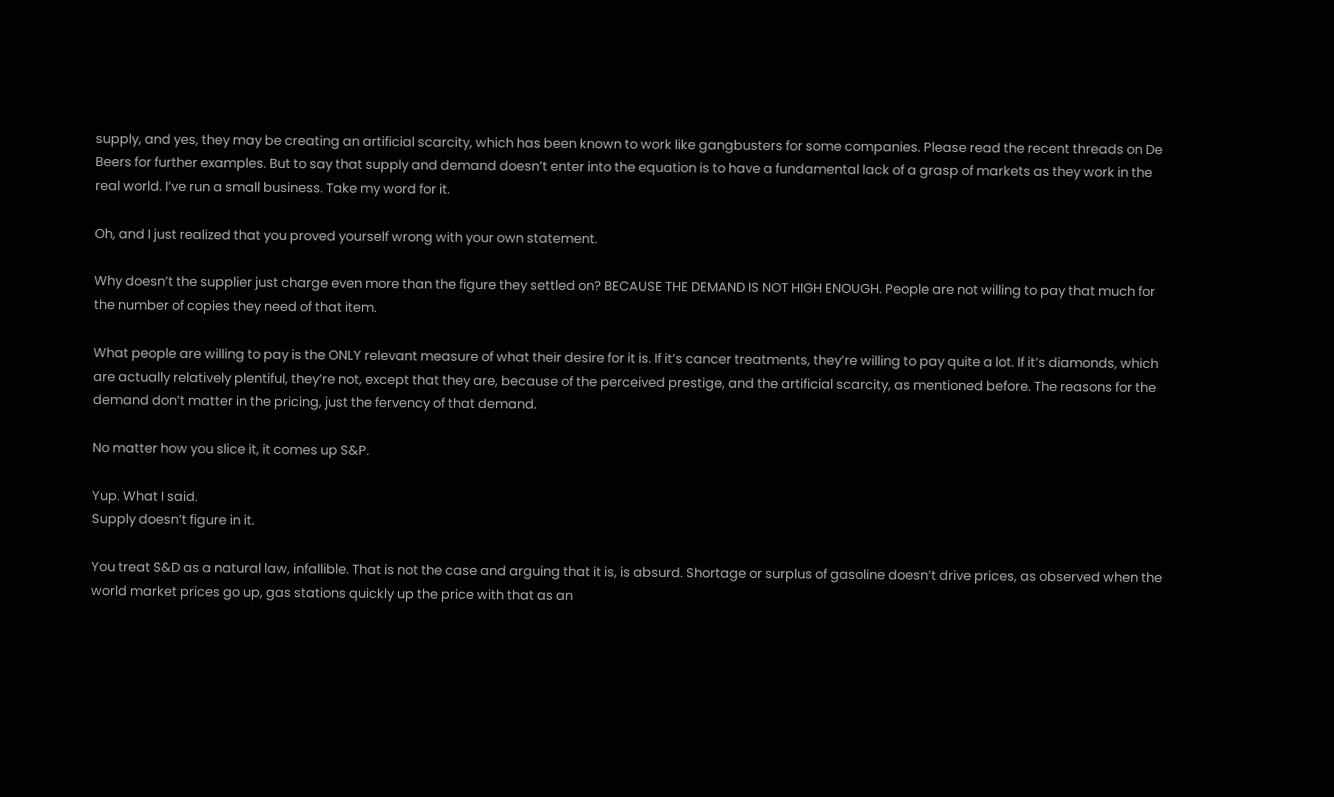supply, and yes, they may be creating an artificial scarcity, which has been known to work like gangbusters for some companies. Please read the recent threads on De Beers for further examples. But to say that supply and demand doesn’t enter into the equation is to have a fundamental lack of a grasp of markets as they work in the real world. I’ve run a small business. Take my word for it.

Oh, and I just realized that you proved yourself wrong with your own statement.

Why doesn’t the supplier just charge even more than the figure they settled on? BECAUSE THE DEMAND IS NOT HIGH ENOUGH. People are not willing to pay that much for the number of copies they need of that item.

What people are willing to pay is the ONLY relevant measure of what their desire for it is. If it’s cancer treatments, they’re willing to pay quite a lot. If it’s diamonds, which are actually relatively plentiful, they’re not, except that they are, because of the perceived prestige, and the artificial scarcity, as mentioned before. The reasons for the demand don’t matter in the pricing, just the fervency of that demand.

No matter how you slice it, it comes up S&P.

Yup. What I said.
Supply doesn’t figure in it.

You treat S&D as a natural law, infallible. That is not the case and arguing that it is, is absurd. Shortage or surplus of gasoline doesn’t drive prices, as observed when the world market prices go up, gas stations quickly up the price with that as an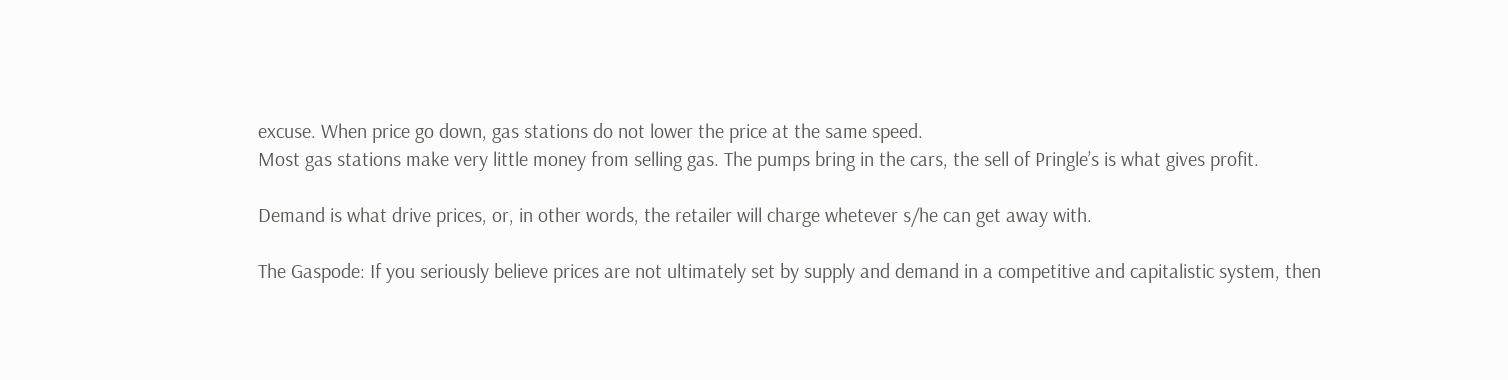excuse. When price go down, gas stations do not lower the price at the same speed.
Most gas stations make very little money from selling gas. The pumps bring in the cars, the sell of Pringle’s is what gives profit.

Demand is what drive prices, or, in other words, the retailer will charge whetever s/he can get away with.

The Gaspode: If you seriously believe prices are not ultimately set by supply and demand in a competitive and capitalistic system, then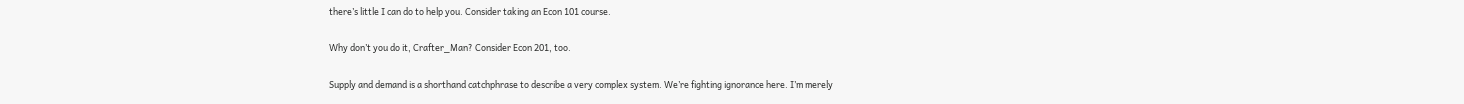there’s little I can do to help you. Consider taking an Econ 101 course.

Why don’t you do it, Crafter_Man? Consider Econ 201, too.

Supply and demand is a shorthand catchphrase to describe a very complex system. We’re fighting ignorance here. I’m merely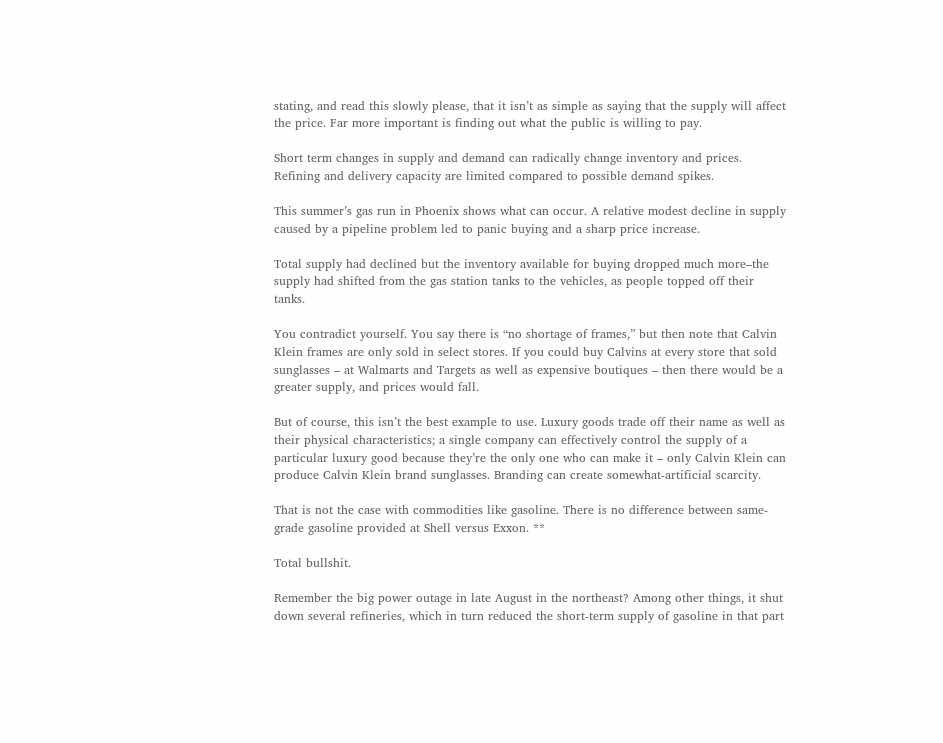stating, and read this slowly please, that it isn’t as simple as saying that the supply will affect the price. Far more important is finding out what the public is willing to pay.

Short term changes in supply and demand can radically change inventory and prices. Refining and delivery capacity are limited compared to possible demand spikes.

This summer’s gas run in Phoenix shows what can occur. A relative modest decline in supply caused by a pipeline problem led to panic buying and a sharp price increase.

Total supply had declined but the inventory available for buying dropped much more–the supply had shifted from the gas station tanks to the vehicles, as people topped off their tanks.

You contradict yourself. You say there is “no shortage of frames,” but then note that Calvin Klein frames are only sold in select stores. If you could buy Calvins at every store that sold sunglasses – at Walmarts and Targets as well as expensive boutiques – then there would be a greater supply, and prices would fall.

But of course, this isn’t the best example to use. Luxury goods trade off their name as well as their physical characteristics; a single company can effectively control the supply of a particular luxury good because they’re the only one who can make it – only Calvin Klein can produce Calvin Klein brand sunglasses. Branding can create somewhat-artificial scarcity.

That is not the case with commodities like gasoline. There is no difference between same-grade gasoline provided at Shell versus Exxon. **

Total bullshit.

Remember the big power outage in late August in the northeast? Among other things, it shut down several refineries, which in turn reduced the short-term supply of gasoline in that part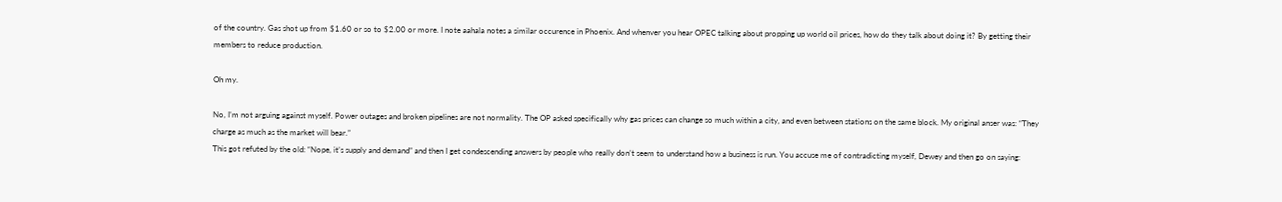of the country. Gas shot up from $1.60 or so to $2.00 or more. I note aahala notes a similar occurence in Phoenix. And whenver you hear OPEC talking about propping up world oil prices, how do they talk about doing it? By getting their members to reduce production.

Oh my.

No, I’m not arguing against myself. Power outages and broken pipelines are not normality. The OP asked specifically why gas prices can change so much within a city, and even between stations on the same block. My original anser was: “They charge as much as the market will bear.”
This got refuted by the old: “Nope, it’s supply and demand” and then I get condescending answers by people who really don’t seem to understand how a business is run. You accuse me of contradicting myself, Dewey and then go on saying: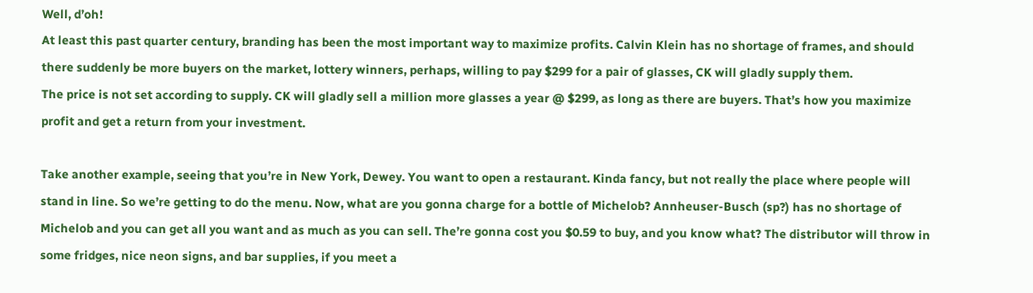Well, d’oh!
At least this past quarter century, branding has been the most important way to maximize profits. Calvin Klein has no shortage of frames, and should there suddenly be more buyers on the market, lottery winners, perhaps, willing to pay $299 for a pair of glasses, CK will gladly supply them.
The price is not set according to supply. CK will gladly sell a million more glasses a year @ $299, as long as there are buyers. That’s how you maximize profit and get a return from your investment.

Take another example, seeing that you’re in New York, Dewey. You want to open a restaurant. Kinda fancy, but not really the place where people will stand in line. So we’re getting to do the menu. Now, what are you gonna charge for a bottle of Michelob? Annheuser-Busch (sp?) has no shortage of Michelob and you can get all you want and as much as you can sell. The’re gonna cost you $0.59 to buy, and you know what? The distributor will throw in some fridges, nice neon signs, and bar supplies, if you meet a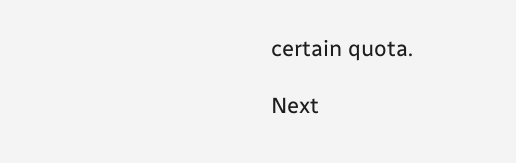certain quota.

Next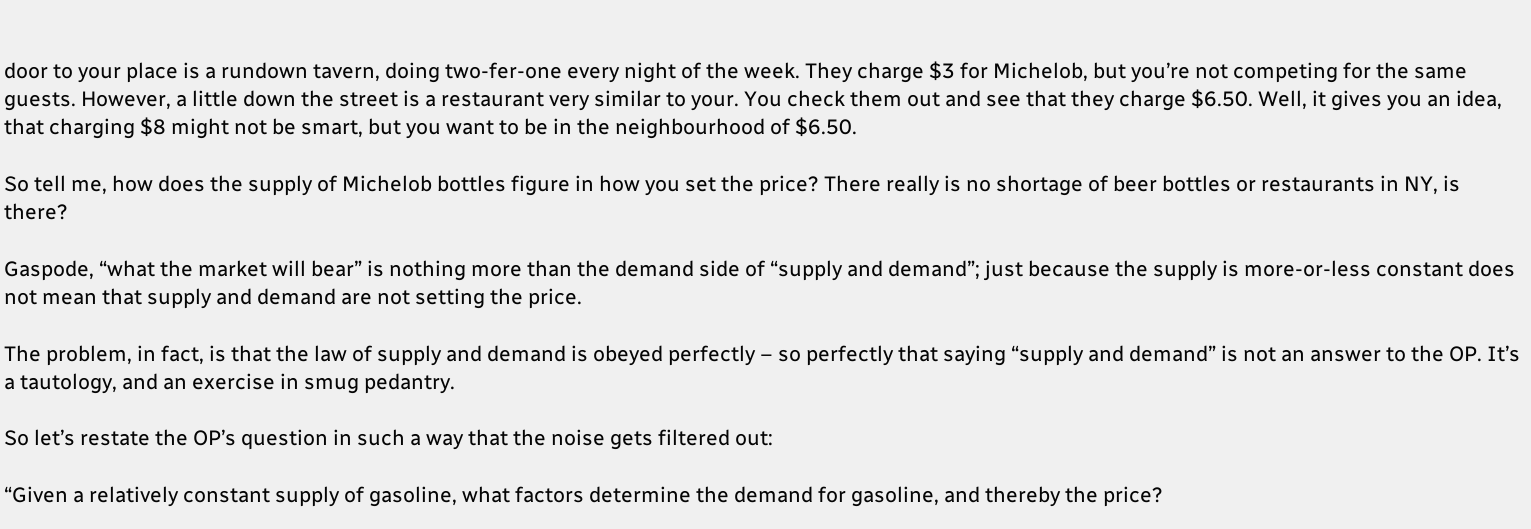door to your place is a rundown tavern, doing two-fer-one every night of the week. They charge $3 for Michelob, but you’re not competing for the same guests. However, a little down the street is a restaurant very similar to your. You check them out and see that they charge $6.50. Well, it gives you an idea, that charging $8 might not be smart, but you want to be in the neighbourhood of $6.50.

So tell me, how does the supply of Michelob bottles figure in how you set the price? There really is no shortage of beer bottles or restaurants in NY, is there?

Gaspode, “what the market will bear” is nothing more than the demand side of “supply and demand”; just because the supply is more-or-less constant does not mean that supply and demand are not setting the price.

The problem, in fact, is that the law of supply and demand is obeyed perfectly – so perfectly that saying “supply and demand” is not an answer to the OP. It’s a tautology, and an exercise in smug pedantry.

So let’s restate the OP’s question in such a way that the noise gets filtered out:

“Given a relatively constant supply of gasoline, what factors determine the demand for gasoline, and thereby the price?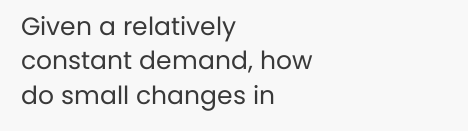Given a relatively constant demand, how do small changes in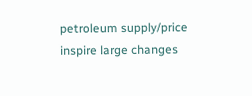petroleum supply/price inspire large changes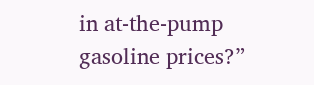in at-the-pump gasoline prices?”